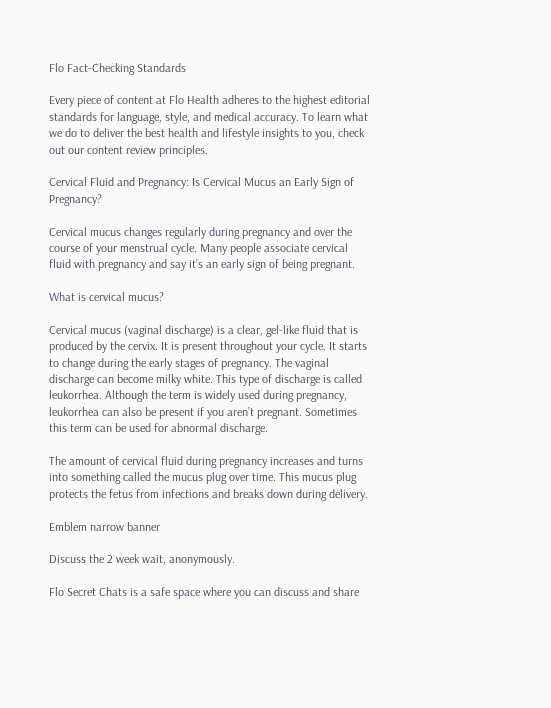Flo Fact-Checking Standards

Every piece of content at Flo Health adheres to the highest editorial standards for language, style, and medical accuracy. To learn what we do to deliver the best health and lifestyle insights to you, check out our content review principles.

Cervical Fluid and Pregnancy: Is Cervical Mucus an Early Sign of Pregnancy?

Cervical mucus changes regularly during pregnancy and over the course of your menstrual cycle. Many people associate cervical fluid with pregnancy and say it’s an early sign of being pregnant.

What is cervical mucus?

Cervical mucus (vaginal discharge) is a clear, gel-like fluid that is produced by the cervix. It is present throughout your cycle. It starts to change during the early stages of pregnancy. The vaginal discharge can become milky white. This type of discharge is called leukorrhea. Although the term is widely used during pregnancy, leukorrhea can also be present if you aren’t pregnant. Sometimes this term can be used for abnormal discharge.

The amount of cervical fluid during pregnancy increases and turns into something called the mucus plug over time. This mucus plug protects the fetus from infections and breaks down during delivery.

Emblem narrow banner

Discuss the 2 week wait, anonymously.

Flo Secret Chats is a safe space where you can discuss and share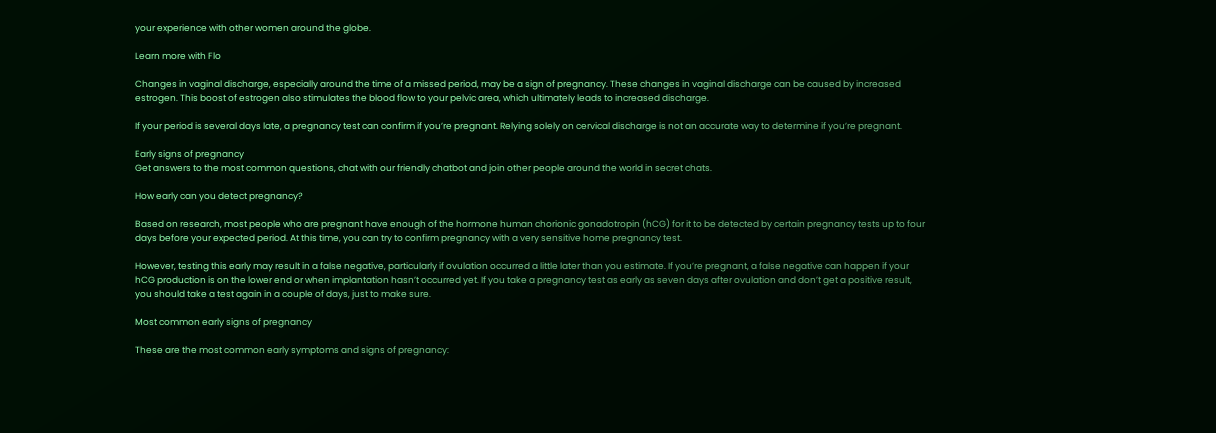your experience with other women around the globe.

Learn more with Flo

Changes in vaginal discharge, especially around the time of a missed period, may be a sign of pregnancy. These changes in vaginal discharge can be caused by increased estrogen. This boost of estrogen also stimulates the blood flow to your pelvic area, which ultimately leads to increased discharge.

If your period is several days late, a pregnancy test can confirm if you’re pregnant. Relying solely on cervical discharge is not an accurate way to determine if you’re pregnant.

Early signs of pregnancy
Get answers to the most common questions, chat with our friendly chatbot and join other people around the world in secret chats.

How early can you detect pregnancy?

Based on research, most people who are pregnant have enough of the hormone human chorionic gonadotropin (hCG) for it to be detected by certain pregnancy tests up to four days before your expected period. At this time, you can try to confirm pregnancy with a very sensitive home pregnancy test.

However, testing this early may result in a false negative, particularly if ovulation occurred a little later than you estimate. If you’re pregnant, a false negative can happen if your hCG production is on the lower end or when implantation hasn’t occurred yet. If you take a pregnancy test as early as seven days after ovulation and don’t get a positive result, you should take a test again in a couple of days, just to make sure.

Most common early signs of pregnancy

These are the most common early symptoms and signs of pregnancy: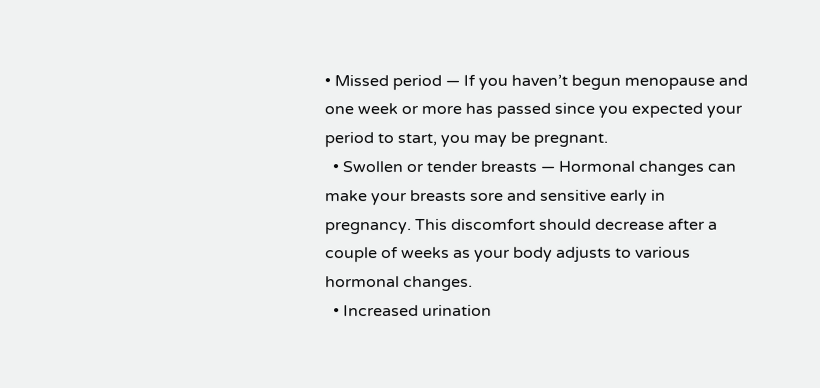• Missed period — If you haven’t begun menopause and one week or more has passed since you expected your period to start, you may be pregnant.
  • Swollen or tender breasts — Hormonal changes can make your breasts sore and sensitive early in pregnancy. This discomfort should decrease after a couple of weeks as your body adjusts to various hormonal changes.
  • Increased urination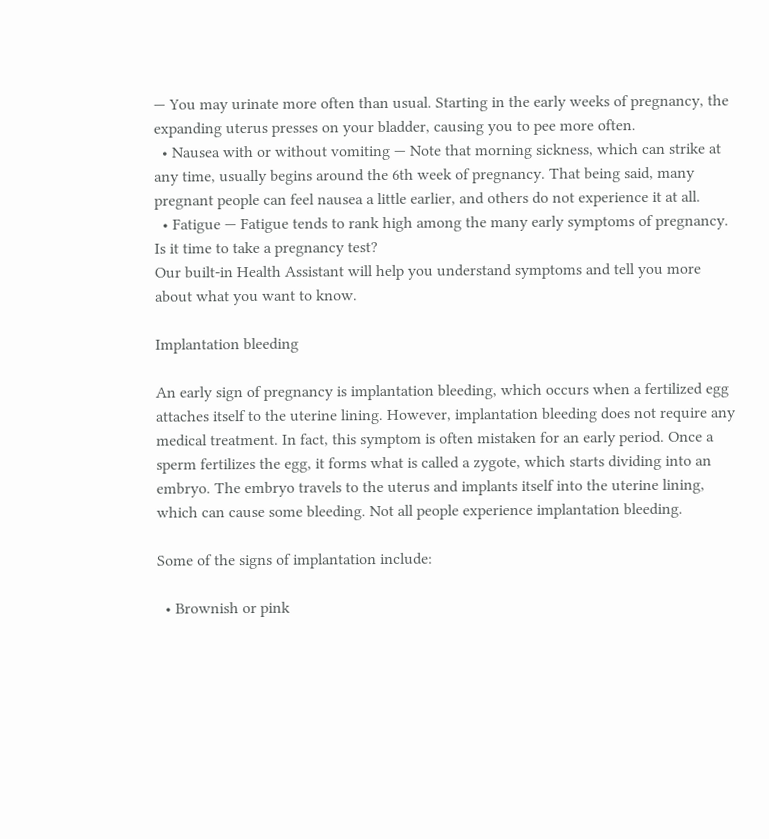— You may urinate more often than usual. Starting in the early weeks of pregnancy, the expanding uterus presses on your bladder, causing you to pee more often.
  • Nausea with or without vomiting — Note that morning sickness, which can strike at any time, usually begins around the 6th week of pregnancy. That being said, many pregnant people can feel nausea a little earlier, and others do not experience it at all.
  • Fatigue — Fatigue tends to rank high among the many early symptoms of pregnancy.
Is it time to take a pregnancy test?
Our built-in Health Assistant will help you understand symptoms and tell you more about what you want to know.

Implantation bleeding

An early sign of pregnancy is implantation bleeding, which occurs when a fertilized egg attaches itself to the uterine lining. However, implantation bleeding does not require any medical treatment. In fact, this symptom is often mistaken for an early period. Once a sperm fertilizes the egg, it forms what is called a zygote, which starts dividing into an embryo. The embryo travels to the uterus and implants itself into the uterine lining, which can cause some bleeding. Not all people experience implantation bleeding.

Some of the signs of implantation include:

  • Brownish or pink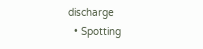discharge
  • Spotting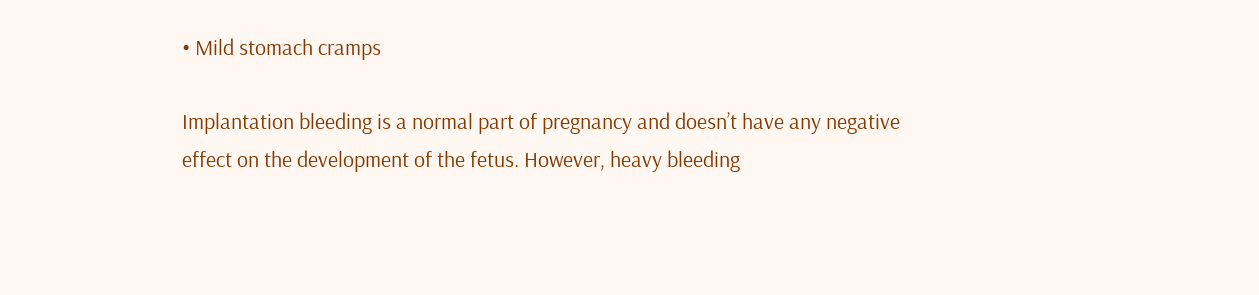• Mild stomach cramps

Implantation bleeding is a normal part of pregnancy and doesn’t have any negative effect on the development of the fetus. However, heavy bleeding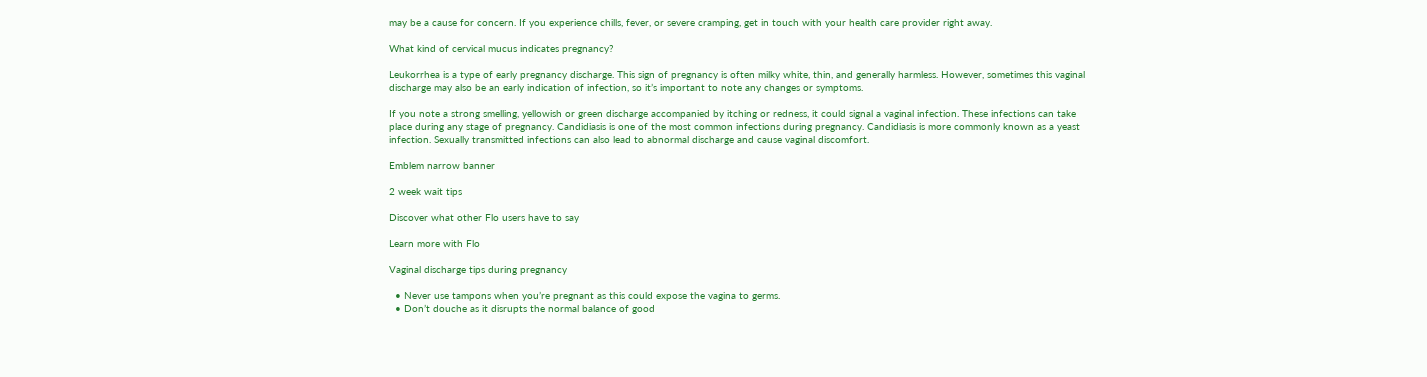may be a cause for concern. If you experience chills, fever, or severe cramping, get in touch with your health care provider right away.

What kind of cervical mucus indicates pregnancy?

Leukorrhea is a type of early pregnancy discharge. This sign of pregnancy is often milky white, thin, and generally harmless. However, sometimes this vaginal discharge may also be an early indication of infection, so it’s important to note any changes or symptoms.

If you note a strong smelling, yellowish or green discharge accompanied by itching or redness, it could signal a vaginal infection. These infections can take place during any stage of pregnancy. Candidiasis is one of the most common infections during pregnancy. Candidiasis is more commonly known as a yeast infection. Sexually transmitted infections can also lead to abnormal discharge and cause vaginal discomfort.

Emblem narrow banner

2 week wait tips

Discover what other Flo users have to say

Learn more with Flo

Vaginal discharge tips during pregnancy

  • Never use tampons when you’re pregnant as this could expose the vagina to germs.
  • Don’t douche as it disrupts the normal balance of good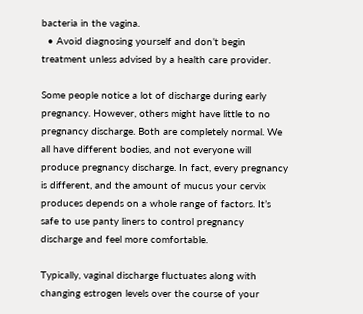bacteria in the vagina.
  • Avoid diagnosing yourself and don’t begin treatment unless advised by a health care provider.

Some people notice a lot of discharge during early pregnancy. However, others might have little to no pregnancy discharge. Both are completely normal. We all have different bodies, and not everyone will produce pregnancy discharge. In fact, every pregnancy is different, and the amount of mucus your cervix produces depends on a whole range of factors. It’s safe to use panty liners to control pregnancy discharge and feel more comfortable.

Typically, vaginal discharge fluctuates along with changing estrogen levels over the course of your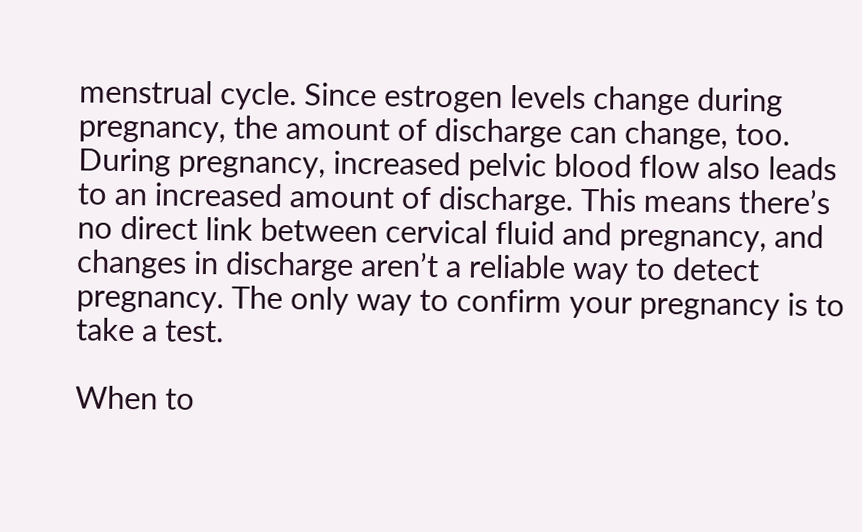menstrual cycle. Since estrogen levels change during pregnancy, the amount of discharge can change, too. During pregnancy, increased pelvic blood flow also leads to an increased amount of discharge. This means there’s no direct link between cervical fluid and pregnancy, and changes in discharge aren’t a reliable way to detect pregnancy. The only way to confirm your pregnancy is to take a test.

When to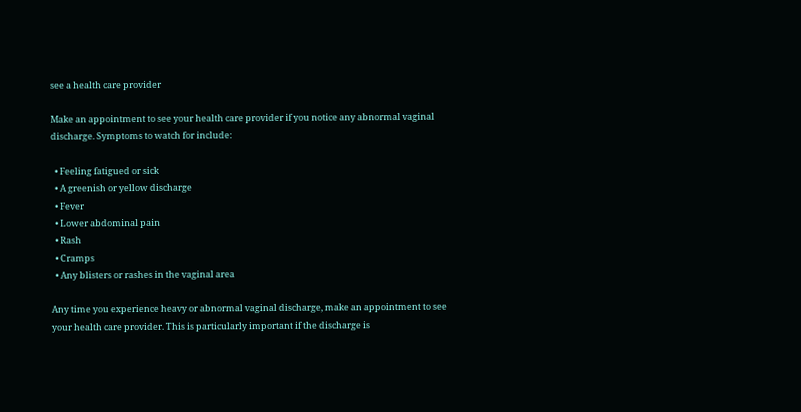see a health care provider

Make an appointment to see your health care provider if you notice any abnormal vaginal discharge. Symptoms to watch for include:

  • Feeling fatigued or sick
  • A greenish or yellow discharge
  • Fever
  • Lower abdominal pain
  • Rash
  • Cramps
  • Any blisters or rashes in the vaginal area

Any time you experience heavy or abnormal vaginal discharge, make an appointment to see your health care provider. This is particularly important if the discharge is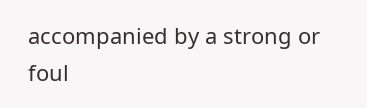accompanied by a strong or foul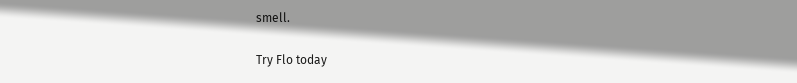smell.

Try Flo today